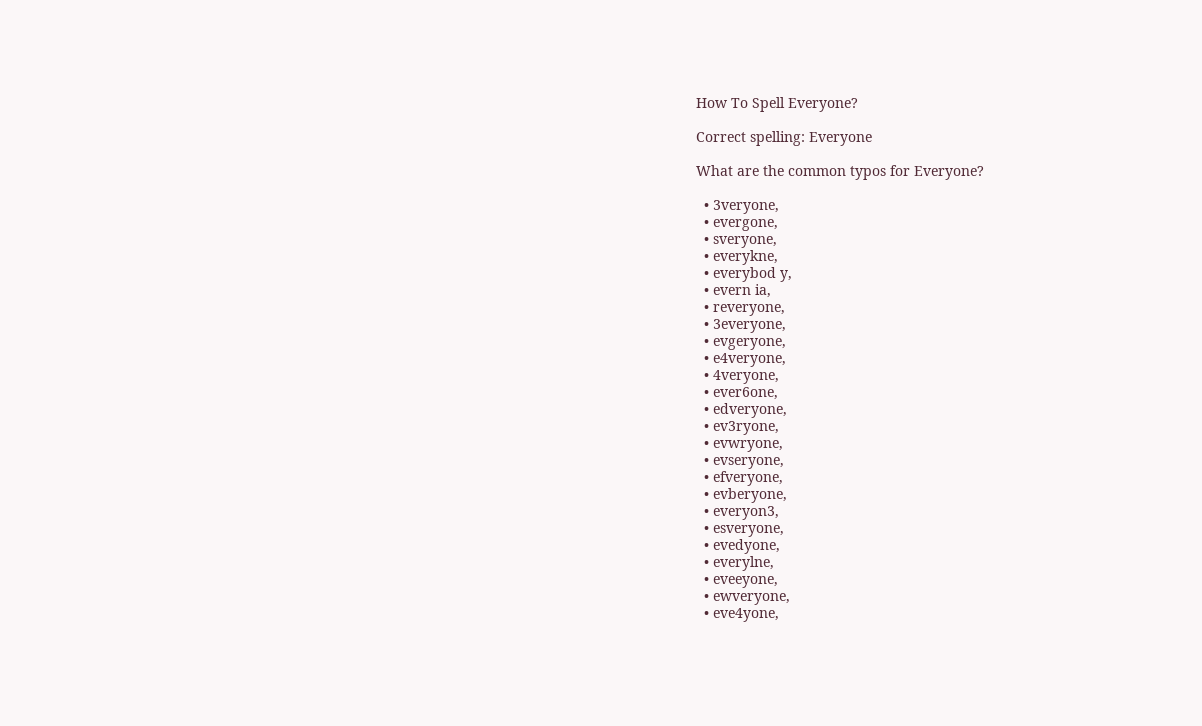How To Spell Everyone?

Correct spelling: Everyone

What are the common typos for Everyone?

  • 3veryone,
  • evergone,
  • sveryone,
  • everykne,
  • everybod y,
  • evern ia,
  • reveryone,
  • 3everyone,
  • evgeryone,
  • e4veryone,
  • 4veryone,
  • ever6one,
  • edveryone,
  • ev3ryone,
  • evwryone,
  • evseryone,
  • efveryone,
  • evberyone,
  • everyon3,
  • esveryone,
  • evedyone,
  • everylne,
  • eveeyone,
  • ewveryone,
  • eve4yone,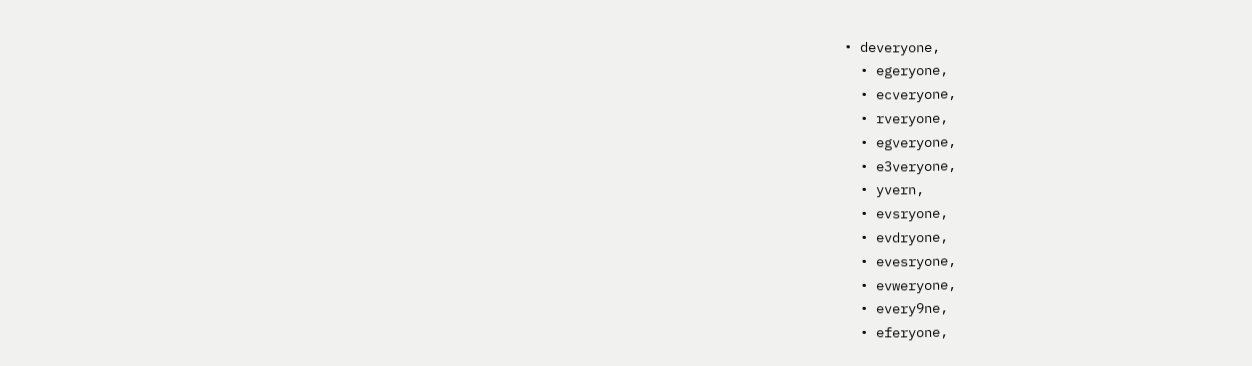• deveryone,
  • egeryone,
  • ecveryone,
  • rveryone,
  • egveryone,
  • e3veryone,
  • yvern,
  • evsryone,
  • evdryone,
  • evesryone,
  • evweryone,
  • every9ne,
  • eferyone,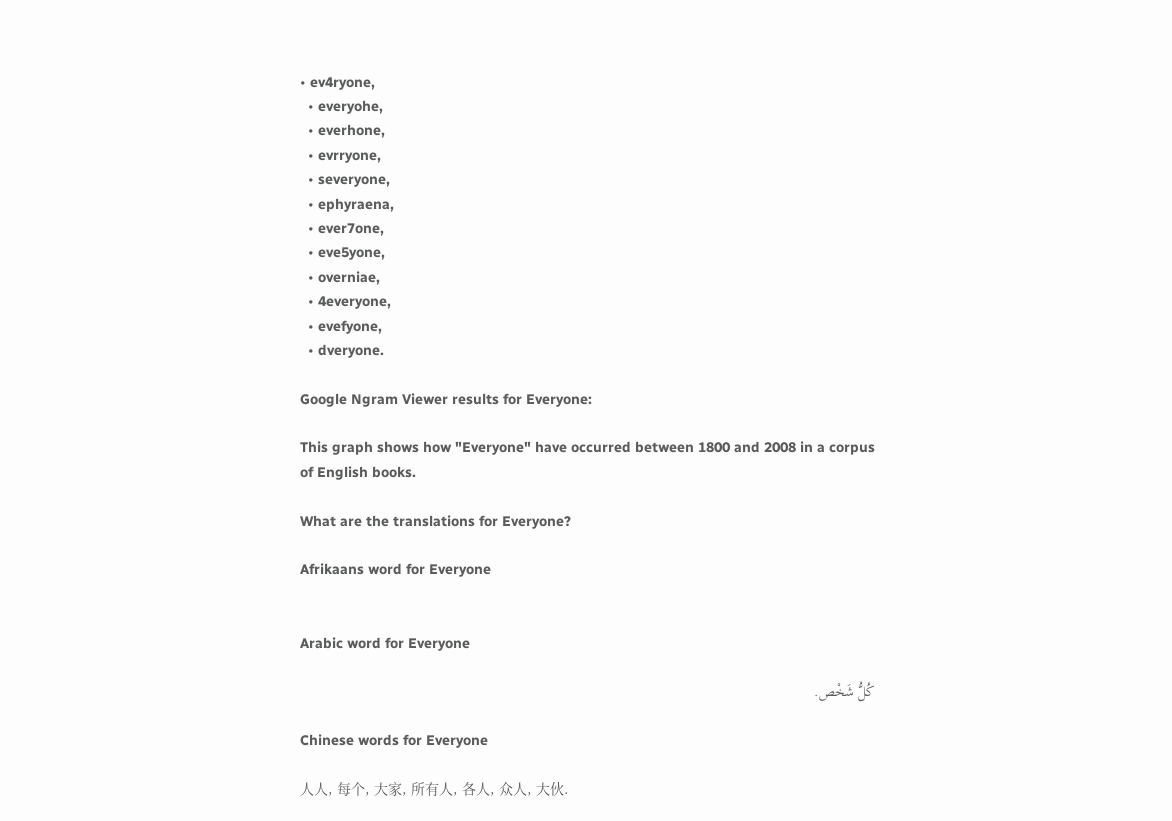• ev4ryone,
  • everyohe,
  • everhone,
  • evrryone,
  • severyone,
  • ephyraena,
  • ever7one,
  • eve5yone,
  • overniae,
  • 4everyone,
  • evefyone,
  • dveryone.

Google Ngram Viewer results for Everyone:

This graph shows how "Everyone" have occurred between 1800 and 2008 in a corpus of English books.

What are the translations for Everyone?

Afrikaans word for Everyone


Arabic word for Everyone

كُلُّ شَخْص.

Chinese words for Everyone

人人, 每个, 大家, 所有人, 各人, 众人, 大伙.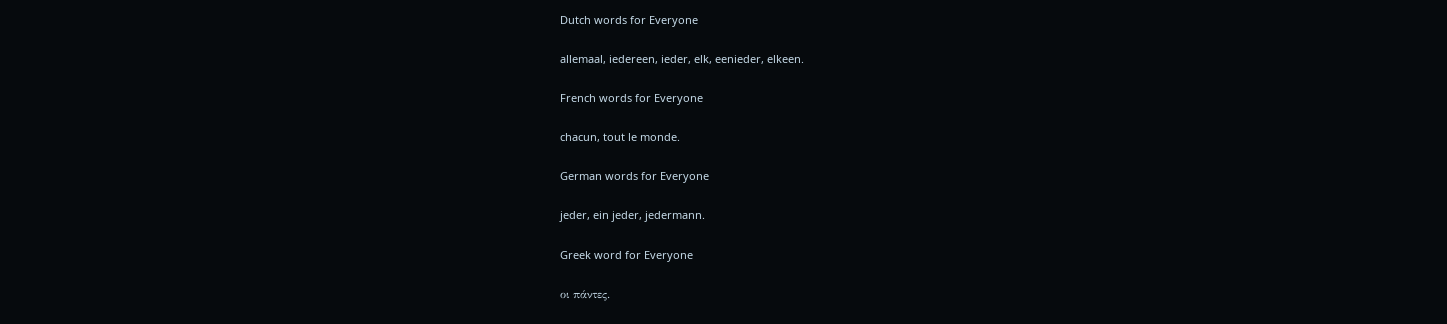Dutch words for Everyone

allemaal, iedereen, ieder, elk, eenieder, elkeen.

French words for Everyone

chacun, tout le monde.

German words for Everyone

jeder, ein jeder, jedermann.

Greek word for Everyone

οι πάντες.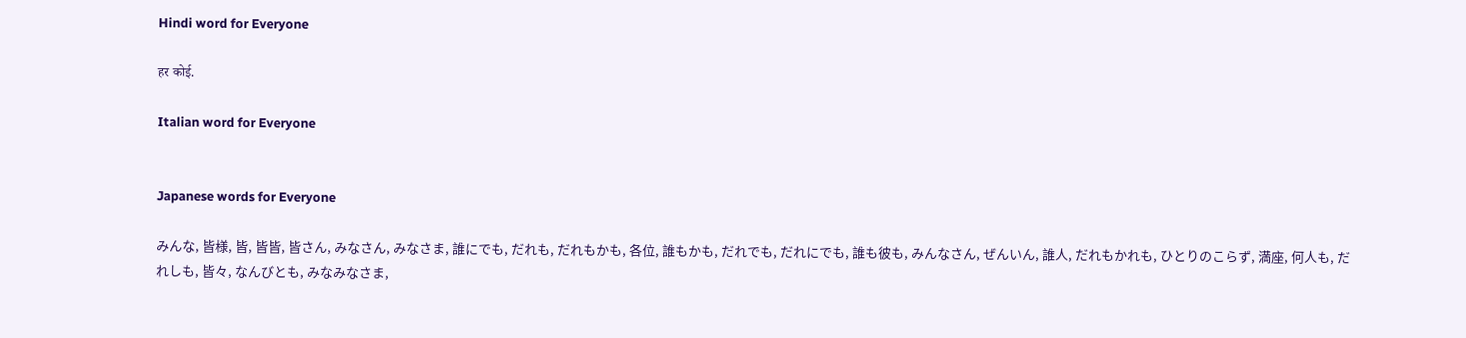Hindi word for Everyone

हर कोई.

Italian word for Everyone


Japanese words for Everyone

みんな, 皆様, 皆, 皆皆, 皆さん, みなさん, みなさま, 誰にでも, だれも, だれもかも, 各位, 誰もかも, だれでも, だれにでも, 誰も彼も, みんなさん, ぜんいん, 誰人, だれもかれも, ひとりのこらず, 満座, 何人も, だれしも, 皆々, なんびとも, みなみなさま,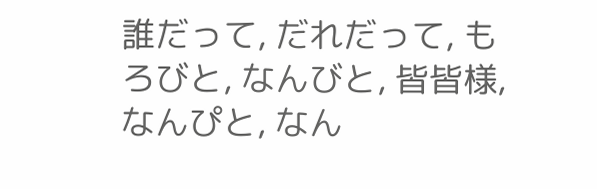誰だって, だれだって, もろびと, なんびと, 皆皆様, なんぴと, なん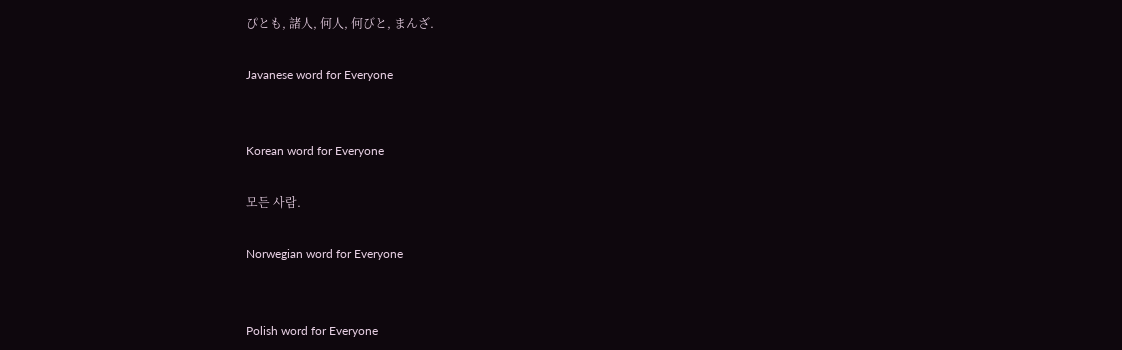ぴとも, 諸人, 何人, 何びと, まんざ.

Javanese word for Everyone


Korean word for Everyone

모든 사람.

Norwegian word for Everyone


Polish word for Everyone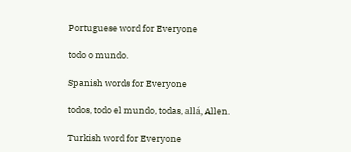Portuguese word for Everyone

todo o mundo.

Spanish words for Everyone

todos, todo el mundo, todas, allá, Allen.

Turkish word for Everyone